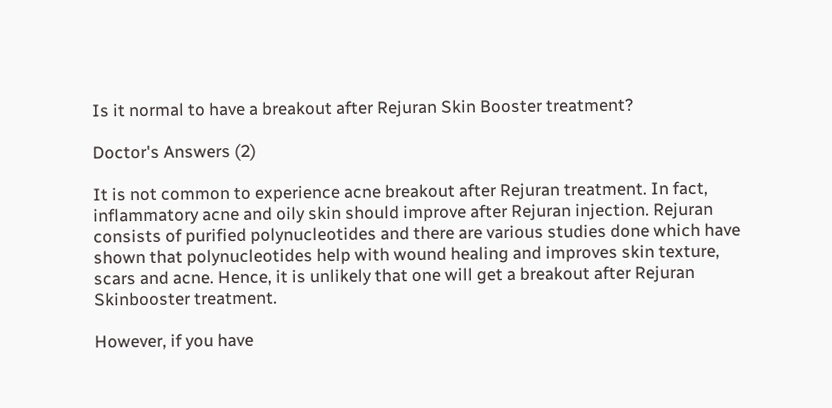Is it normal to have a breakout after Rejuran Skin Booster treatment?

Doctor's Answers (2)

It is not common to experience acne breakout after Rejuran treatment. In fact, inflammatory acne and oily skin should improve after Rejuran injection. Rejuran consists of purified polynucleotides and there are various studies done which have shown that polynucleotides help with wound healing and improves skin texture, scars and acne. Hence, it is unlikely that one will get a breakout after Rejuran Skinbooster treatment.

However, if you have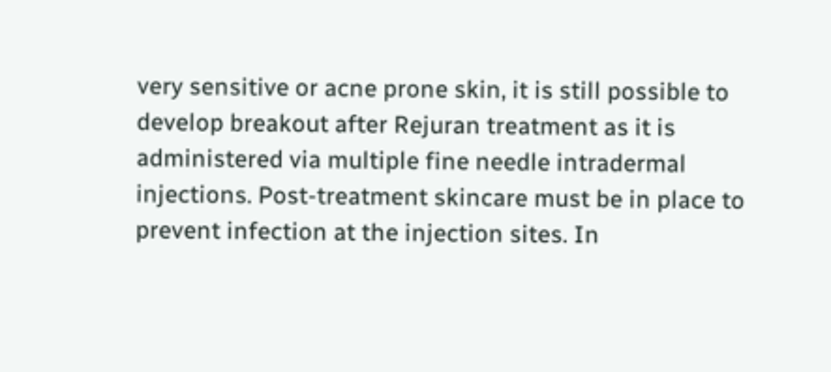very sensitive or acne prone skin, it is still possible to develop breakout after Rejuran treatment as it is administered via multiple fine needle intradermal injections. Post-treatment skincare must be in place to prevent infection at the injection sites. In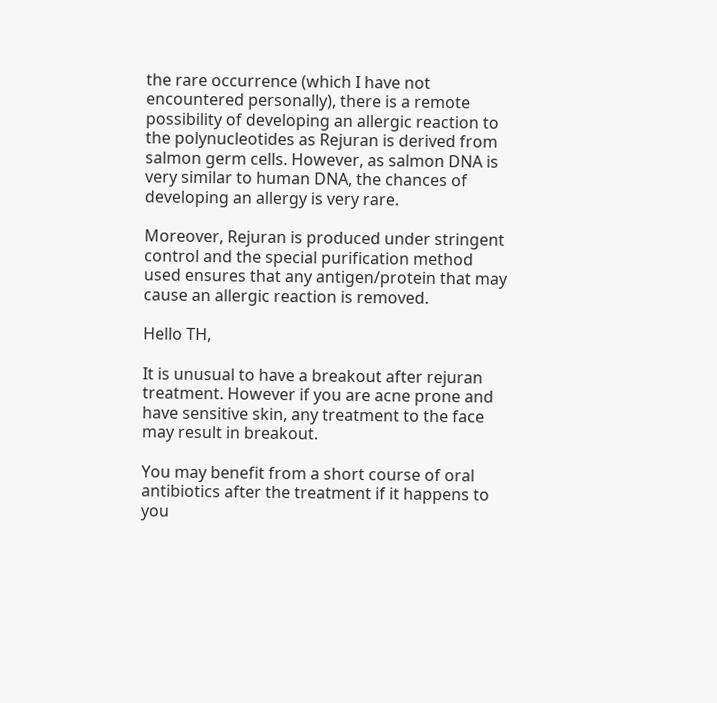the rare occurrence (which I have not encountered personally), there is a remote possibility of developing an allergic reaction to the polynucleotides as Rejuran is derived from salmon germ cells. However, as salmon DNA is very similar to human DNA, the chances of developing an allergy is very rare.

Moreover, Rejuran is produced under stringent control and the special purification method used ensures that any antigen/protein that may cause an allergic reaction is removed.

Hello TH,

It is unusual to have a breakout after rejuran treatment. However if you are acne prone and have sensitive skin, any treatment to the face may result in breakout.

You may benefit from a short course of oral antibiotics after the treatment if it happens to you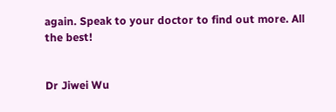again. Speak to your doctor to find out more. All the best!


Dr Jiwei Wu